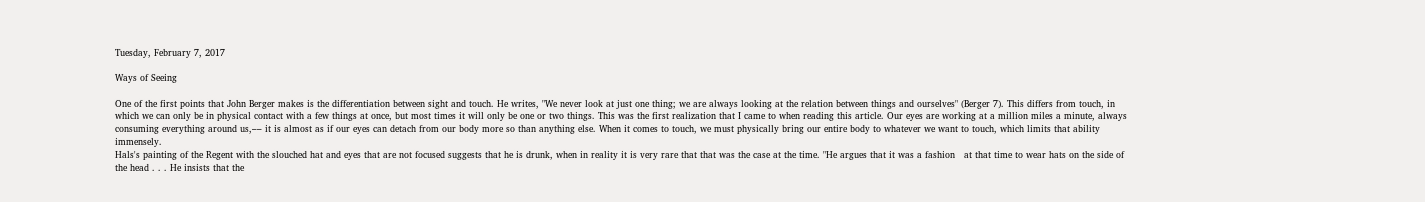Tuesday, February 7, 2017

Ways of Seeing

One of the first points that John Berger makes is the differentiation between sight and touch. He writes, "We never look at just one thing; we are always looking at the relation between things and ourselves" (Berger 7). This differs from touch, in which we can only be in physical contact with a few things at once, but most times it will only be one or two things. This was the first realization that I came to when reading this article. Our eyes are working at a million miles a minute, always consuming everything around us,–– it is almost as if our eyes can detach from our body more so than anything else. When it comes to touch, we must physically bring our entire body to whatever we want to touch, which limits that ability immensely.
Hals's painting of the Regent with the slouched hat and eyes that are not focused suggests that he is drunk, when in reality it is very rare that that was the case at the time. "He argues that it was a fashion   at that time to wear hats on the side of the head . . . He insists that the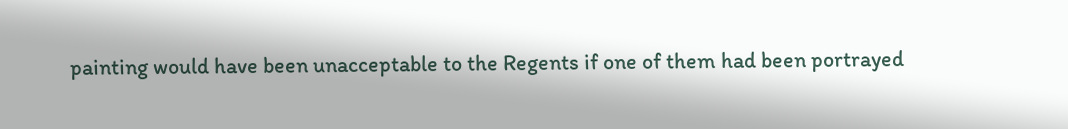painting would have been unacceptable to the Regents if one of them had been portrayed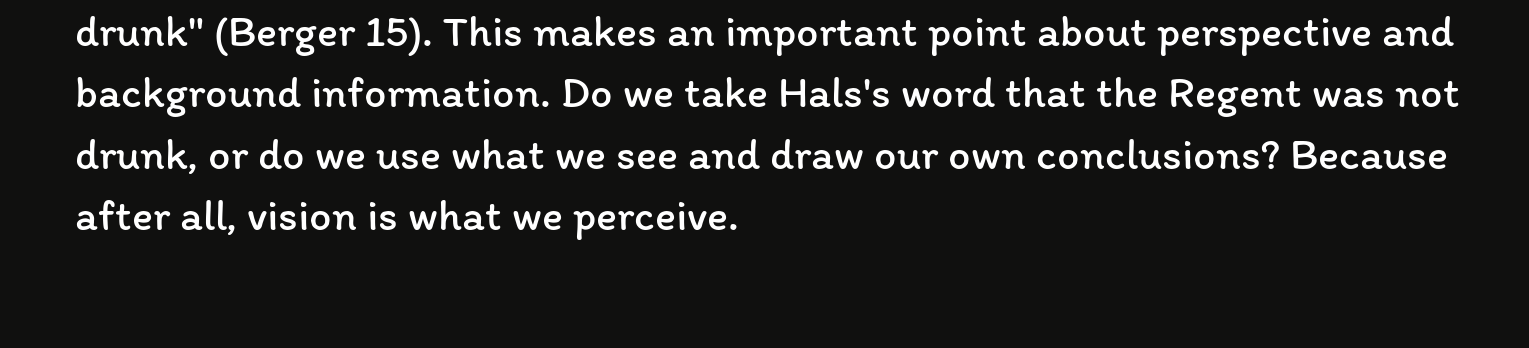drunk" (Berger 15). This makes an important point about perspective and background information. Do we take Hals's word that the Regent was not drunk, or do we use what we see and draw our own conclusions? Because after all, vision is what we perceive.